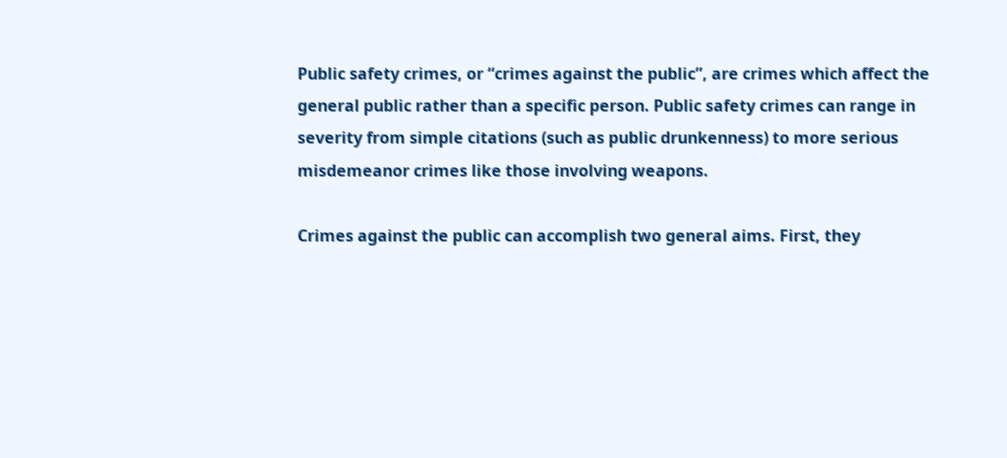Public safety crimes, or “crimes against the public”, are crimes which affect the general public rather than a specific person. Public safety crimes can range in severity from simple citations (such as public drunkenness) to more serious misdemeanor crimes like those involving weapons.

Crimes against the public can accomplish two general aims. First, they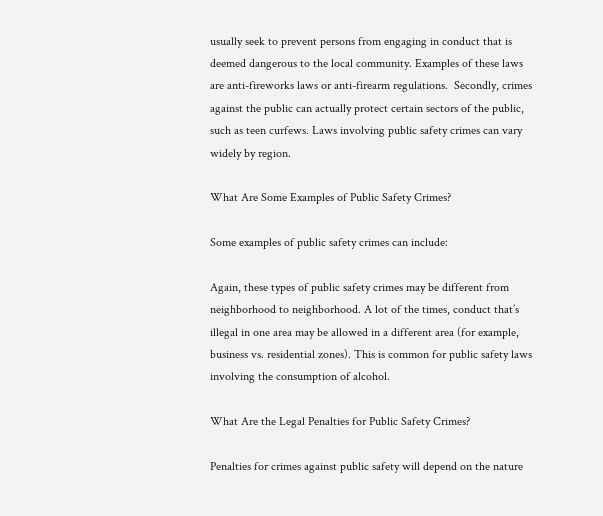usually seek to prevent persons from engaging in conduct that is deemed dangerous to the local community. Examples of these laws are anti-fireworks laws or anti-firearm regulations.  Secondly, crimes against the public can actually protect certain sectors of the public, such as teen curfews. Laws involving public safety crimes can vary widely by region.

What Are Some Examples of Public Safety Crimes?

Some examples of public safety crimes can include:

Again, these types of public safety crimes may be different from neighborhood to neighborhood. A lot of the times, conduct that’s illegal in one area may be allowed in a different area (for example, business vs. residential zones). This is common for public safety laws involving the consumption of alcohol.

What Are the Legal Penalties for Public Safety Crimes?

Penalties for crimes against public safety will depend on the nature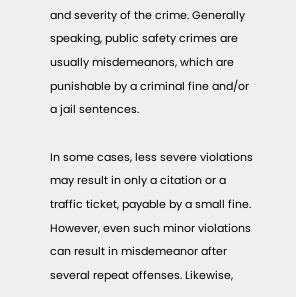and severity of the crime. Generally speaking, public safety crimes are usually misdemeanors, which are punishable by a criminal fine and/or a jail sentences.

In some cases, less severe violations may result in only a citation or a traffic ticket, payable by a small fine. However, even such minor violations can result in misdemeanor after several repeat offenses. Likewise,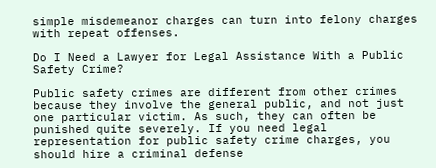simple misdemeanor charges can turn into felony charges with repeat offenses.

Do I Need a Lawyer for Legal Assistance With a Public Safety Crime?

Public safety crimes are different from other crimes because they involve the general public, and not just one particular victim. As such, they can often be punished quite severely. If you need legal representation for public safety crime charges, you should hire a criminal defense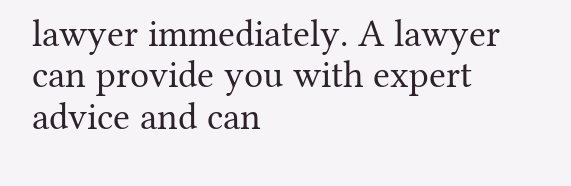lawyer immediately. A lawyer can provide you with expert advice and can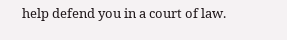help defend you in a court of law.